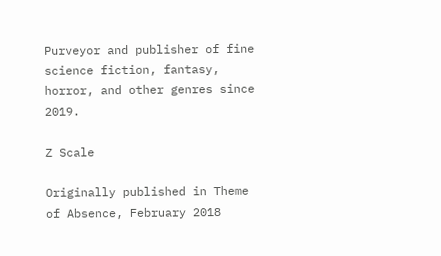Purveyor and publisher of fine science fiction, fantasy, horror, and other genres since 2019.

Z Scale

Originally published in Theme of Absence, February 2018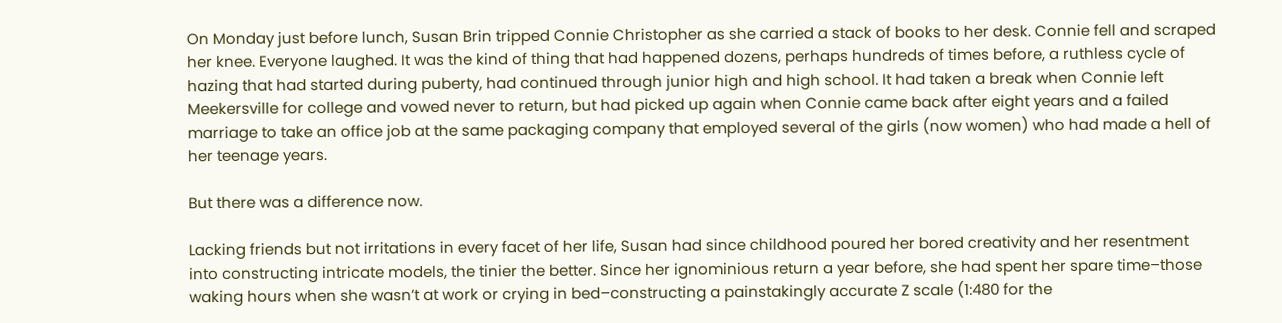On Monday just before lunch, Susan Brin tripped Connie Christopher as she carried a stack of books to her desk. Connie fell and scraped her knee. Everyone laughed. It was the kind of thing that had happened dozens, perhaps hundreds of times before, a ruthless cycle of hazing that had started during puberty, had continued through junior high and high school. It had taken a break when Connie left Meekersville for college and vowed never to return, but had picked up again when Connie came back after eight years and a failed marriage to take an office job at the same packaging company that employed several of the girls (now women) who had made a hell of her teenage years.

But there was a difference now.

Lacking friends but not irritations in every facet of her life, Susan had since childhood poured her bored creativity and her resentment into constructing intricate models, the tinier the better. Since her ignominious return a year before, she had spent her spare time–those waking hours when she wasn’t at work or crying in bed–constructing a painstakingly accurate Z scale (1:480 for the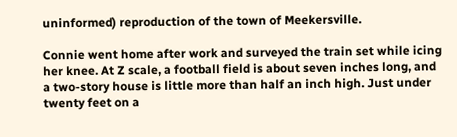uninformed) reproduction of the town of Meekersville.

Connie went home after work and surveyed the train set while icing her knee. At Z scale, a football field is about seven inches long, and a two-story house is little more than half an inch high. Just under twenty feet on a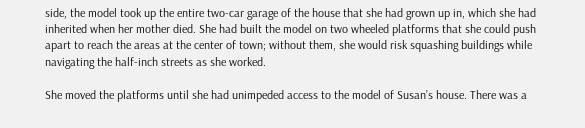side, the model took up the entire two-car garage of the house that she had grown up in, which she had inherited when her mother died. She had built the model on two wheeled platforms that she could push apart to reach the areas at the center of town; without them, she would risk squashing buildings while navigating the half-inch streets as she worked.

She moved the platforms until she had unimpeded access to the model of Susan’s house. There was a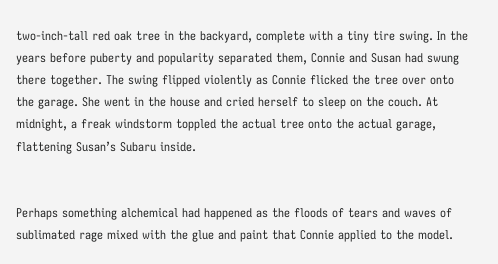two-inch-tall red oak tree in the backyard, complete with a tiny tire swing. In the years before puberty and popularity separated them, Connie and Susan had swung there together. The swing flipped violently as Connie flicked the tree over onto the garage. She went in the house and cried herself to sleep on the couch. At midnight, a freak windstorm toppled the actual tree onto the actual garage, flattening Susan’s Subaru inside.


Perhaps something alchemical had happened as the floods of tears and waves of sublimated rage mixed with the glue and paint that Connie applied to the model.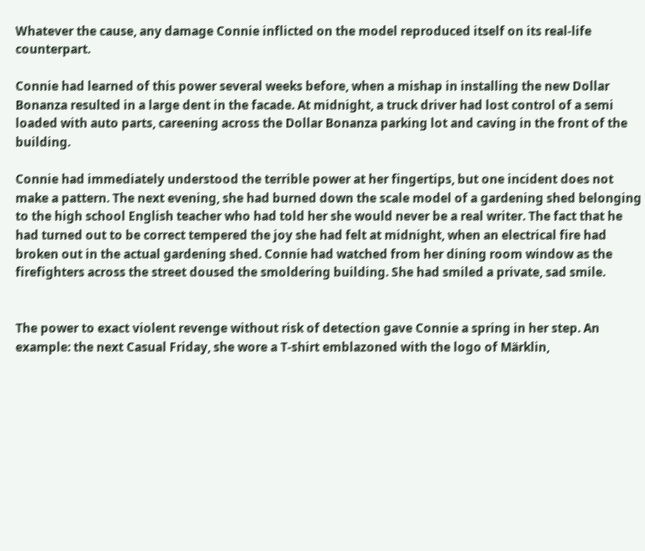Whatever the cause, any damage Connie inflicted on the model reproduced itself on its real-life counterpart.

Connie had learned of this power several weeks before, when a mishap in installing the new Dollar Bonanza resulted in a large dent in the facade. At midnight, a truck driver had lost control of a semi loaded with auto parts, careening across the Dollar Bonanza parking lot and caving in the front of the building.

Connie had immediately understood the terrible power at her fingertips, but one incident does not make a pattern. The next evening, she had burned down the scale model of a gardening shed belonging to the high school English teacher who had told her she would never be a real writer. The fact that he had turned out to be correct tempered the joy she had felt at midnight, when an electrical fire had broken out in the actual gardening shed. Connie had watched from her dining room window as the firefighters across the street doused the smoldering building. She had smiled a private, sad smile.


The power to exact violent revenge without risk of detection gave Connie a spring in her step. An example: the next Casual Friday, she wore a T-shirt emblazoned with the logo of Märklin,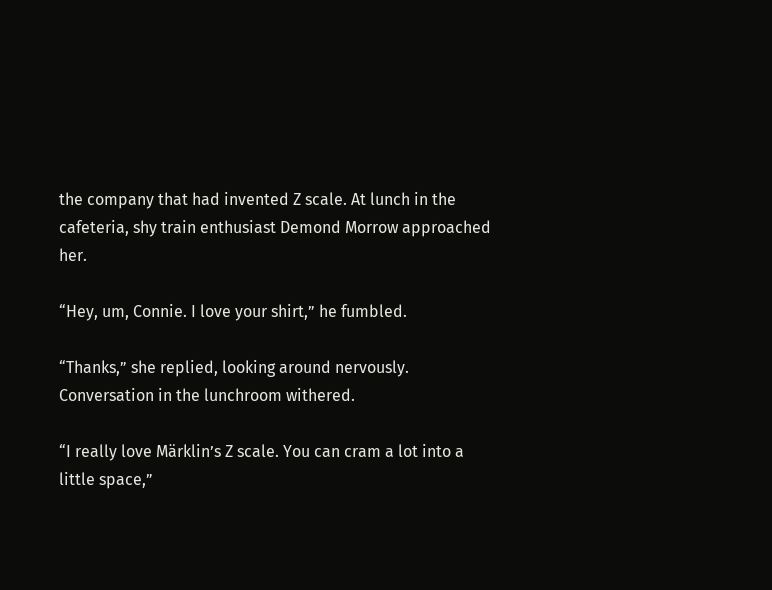the company that had invented Z scale. At lunch in the cafeteria, shy train enthusiast Demond Morrow approached her.

“Hey, um, Connie. I love your shirt,” he fumbled.

“Thanks,” she replied, looking around nervously. Conversation in the lunchroom withered.

“I really love Märklin’s Z scale. You can cram a lot into a little space,”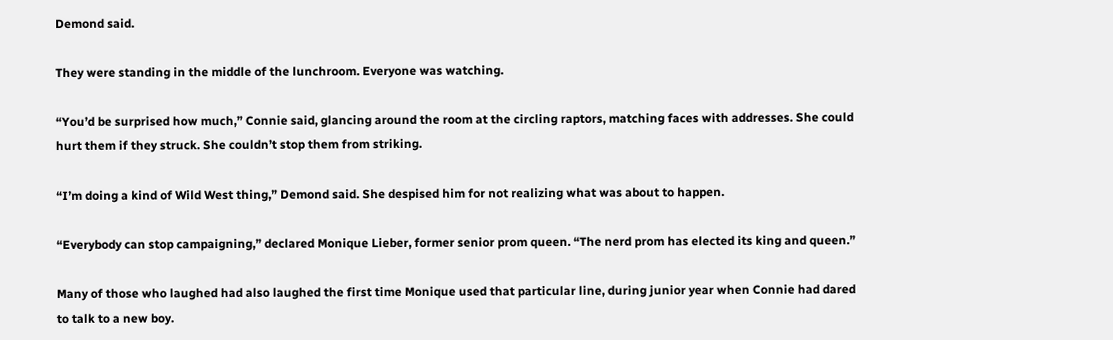Demond said.

They were standing in the middle of the lunchroom. Everyone was watching.

“You’d be surprised how much,” Connie said, glancing around the room at the circling raptors, matching faces with addresses. She could hurt them if they struck. She couldn’t stop them from striking.

“I’m doing a kind of Wild West thing,” Demond said. She despised him for not realizing what was about to happen.

“Everybody can stop campaigning,” declared Monique Lieber, former senior prom queen. “The nerd prom has elected its king and queen.”

Many of those who laughed had also laughed the first time Monique used that particular line, during junior year when Connie had dared to talk to a new boy.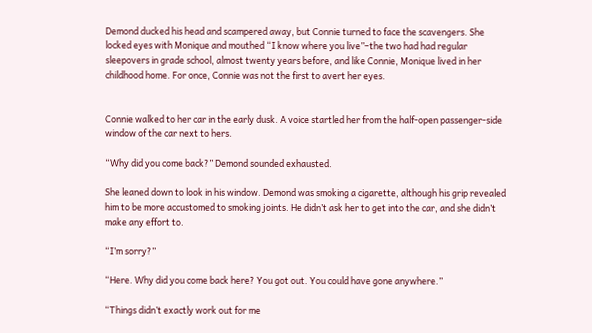Demond ducked his head and scampered away, but Connie turned to face the scavengers. She locked eyes with Monique and mouthed “I know where you live”–the two had had regular sleepovers in grade school, almost twenty years before, and like Connie, Monique lived in her childhood home. For once, Connie was not the first to avert her eyes.


Connie walked to her car in the early dusk. A voice startled her from the half-open passenger-side window of the car next to hers.

“Why did you come back?” Demond sounded exhausted.

She leaned down to look in his window. Demond was smoking a cigarette, although his grip revealed him to be more accustomed to smoking joints. He didn’t ask her to get into the car, and she didn’t make any effort to.

“I’m sorry?”

“Here. Why did you come back here? You got out. You could have gone anywhere.”

“Things didn’t exactly work out for me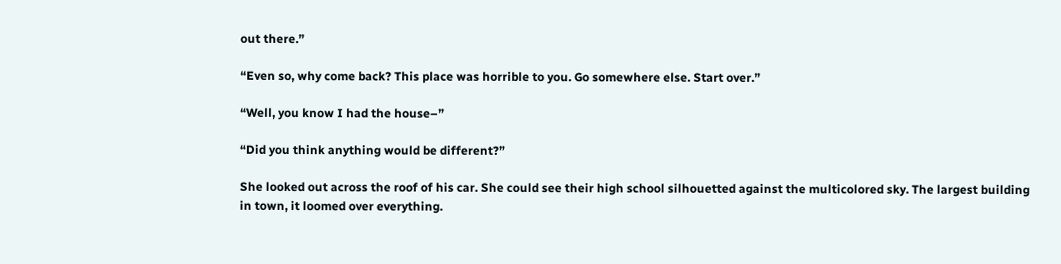out there.”

“Even so, why come back? This place was horrible to you. Go somewhere else. Start over.”

“Well, you know I had the house–”

“Did you think anything would be different?”

She looked out across the roof of his car. She could see their high school silhouetted against the multicolored sky. The largest building in town, it loomed over everything.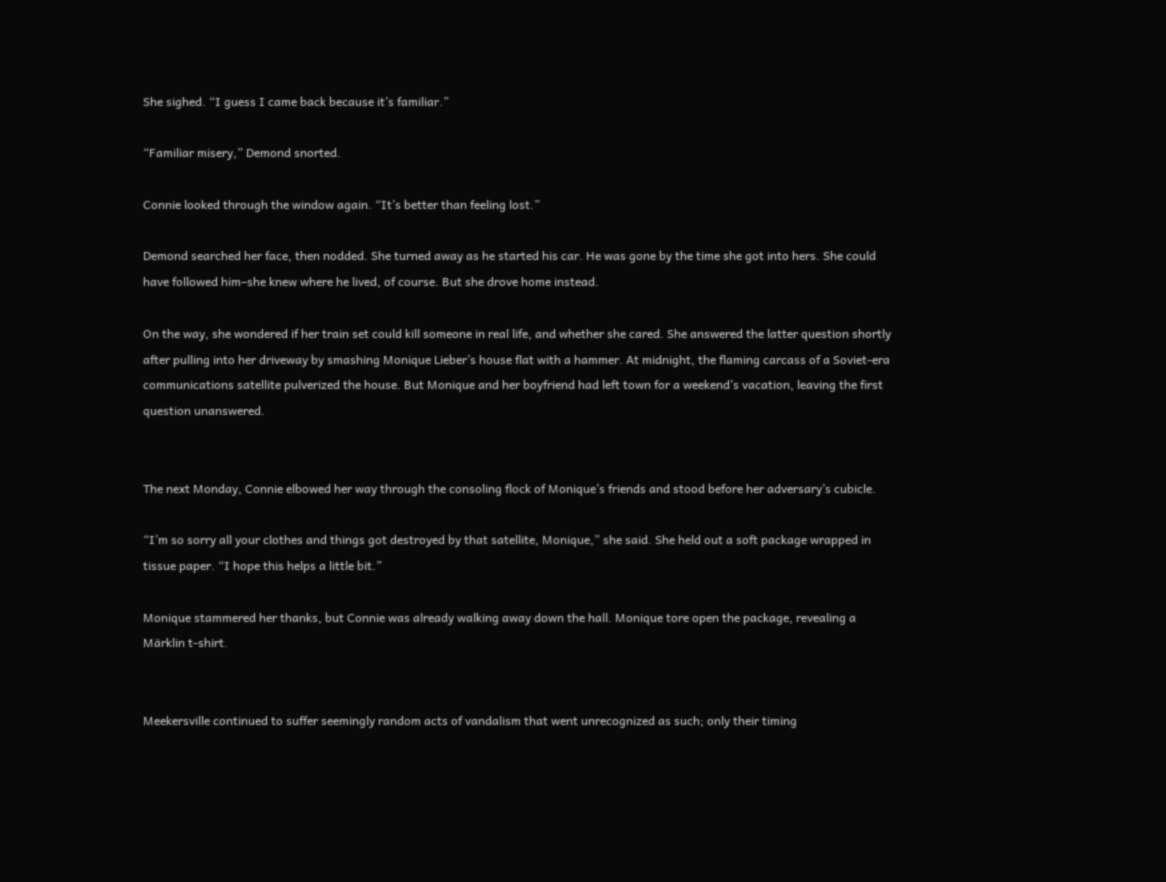She sighed. “I guess I came back because it’s familiar.”

“Familiar misery,” Demond snorted.

Connie looked through the window again. “It’s better than feeling lost.”

Demond searched her face, then nodded. She turned away as he started his car. He was gone by the time she got into hers. She could have followed him–she knew where he lived, of course. But she drove home instead.

On the way, she wondered if her train set could kill someone in real life, and whether she cared. She answered the latter question shortly after pulling into her driveway by smashing Monique Lieber’s house flat with a hammer. At midnight, the flaming carcass of a Soviet-era communications satellite pulverized the house. But Monique and her boyfriend had left town for a weekend’s vacation, leaving the first question unanswered.


The next Monday, Connie elbowed her way through the consoling flock of Monique’s friends and stood before her adversary’s cubicle.

“I’m so sorry all your clothes and things got destroyed by that satellite, Monique,” she said. She held out a soft package wrapped in tissue paper. “I hope this helps a little bit.”

Monique stammered her thanks, but Connie was already walking away down the hall. Monique tore open the package, revealing a Märklin t-shirt.


Meekersville continued to suffer seemingly random acts of vandalism that went unrecognized as such; only their timing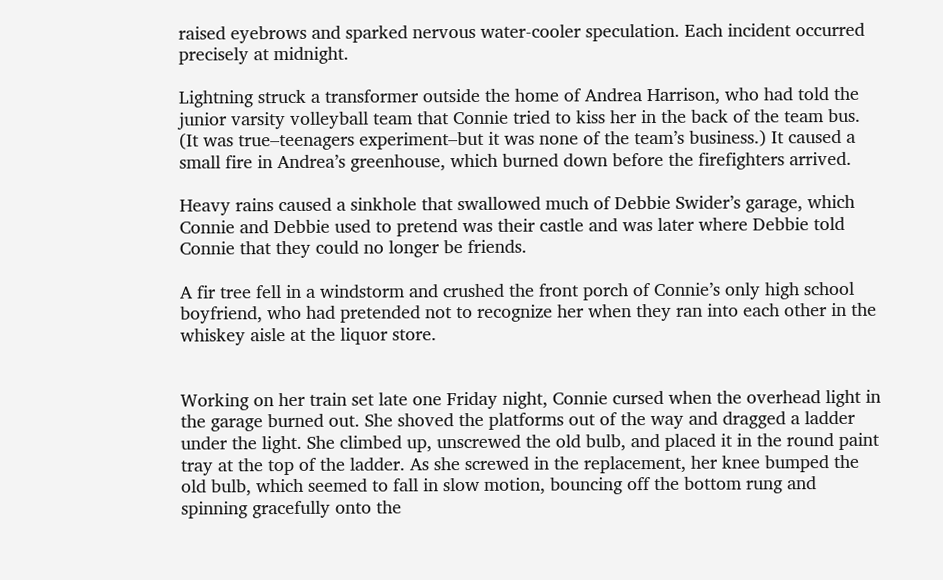raised eyebrows and sparked nervous water-cooler speculation. Each incident occurred precisely at midnight.

Lightning struck a transformer outside the home of Andrea Harrison, who had told the junior varsity volleyball team that Connie tried to kiss her in the back of the team bus. (It was true–teenagers experiment–but it was none of the team’s business.) It caused a small fire in Andrea’s greenhouse, which burned down before the firefighters arrived.

Heavy rains caused a sinkhole that swallowed much of Debbie Swider’s garage, which Connie and Debbie used to pretend was their castle and was later where Debbie told Connie that they could no longer be friends.

A fir tree fell in a windstorm and crushed the front porch of Connie’s only high school boyfriend, who had pretended not to recognize her when they ran into each other in the whiskey aisle at the liquor store.


Working on her train set late one Friday night, Connie cursed when the overhead light in the garage burned out. She shoved the platforms out of the way and dragged a ladder under the light. She climbed up, unscrewed the old bulb, and placed it in the round paint tray at the top of the ladder. As she screwed in the replacement, her knee bumped the old bulb, which seemed to fall in slow motion, bouncing off the bottom rung and spinning gracefully onto the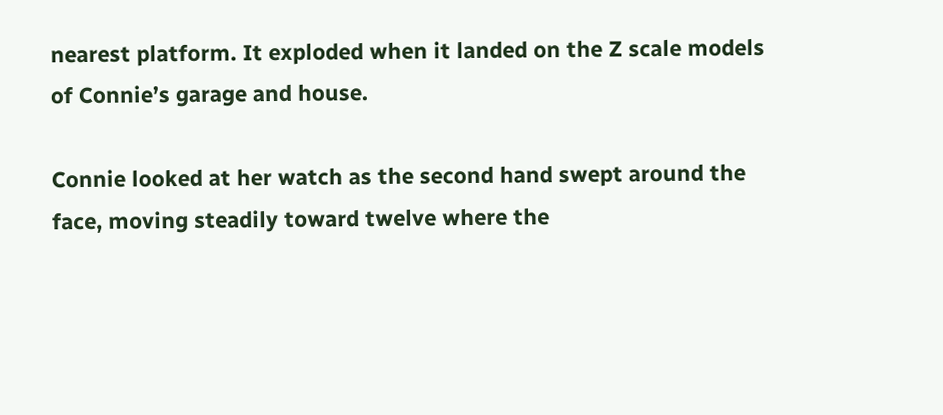nearest platform. It exploded when it landed on the Z scale models of Connie’s garage and house.

Connie looked at her watch as the second hand swept around the face, moving steadily toward twelve where the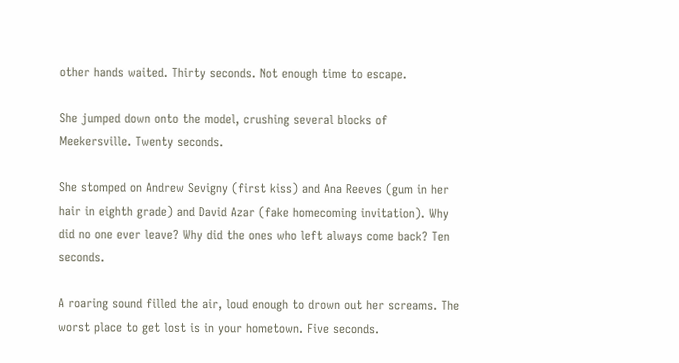other hands waited. Thirty seconds. Not enough time to escape.

She jumped down onto the model, crushing several blocks of Meekersville. Twenty seconds.

She stomped on Andrew Sevigny (first kiss) and Ana Reeves (gum in her hair in eighth grade) and David Azar (fake homecoming invitation). Why did no one ever leave? Why did the ones who left always come back? Ten seconds.

A roaring sound filled the air, loud enough to drown out her screams. The worst place to get lost is in your hometown. Five seconds.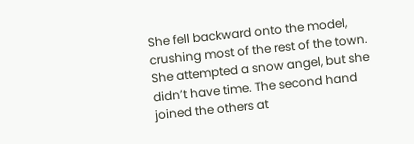She fell backward onto the model, crushing most of the rest of the town. She attempted a snow angel, but she didn’t have time. The second hand joined the others at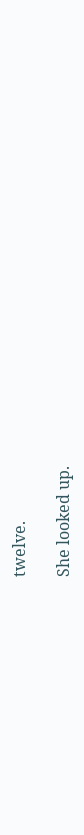twelve.

She looked up.